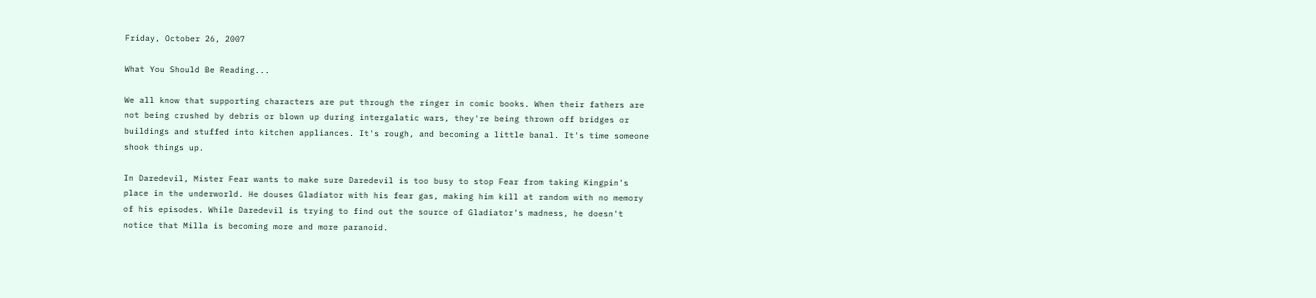Friday, October 26, 2007

What You Should Be Reading...

We all know that supporting characters are put through the ringer in comic books. When their fathers are not being crushed by debris or blown up during intergalatic wars, they're being thrown off bridges or buildings and stuffed into kitchen appliances. It's rough, and becoming a little banal. It's time someone shook things up.

In Daredevil, Mister Fear wants to make sure Daredevil is too busy to stop Fear from taking Kingpin's place in the underworld. He douses Gladiator with his fear gas, making him kill at random with no memory of his episodes. While Daredevil is trying to find out the source of Gladiator's madness, he doesn't notice that Milla is becoming more and more paranoid.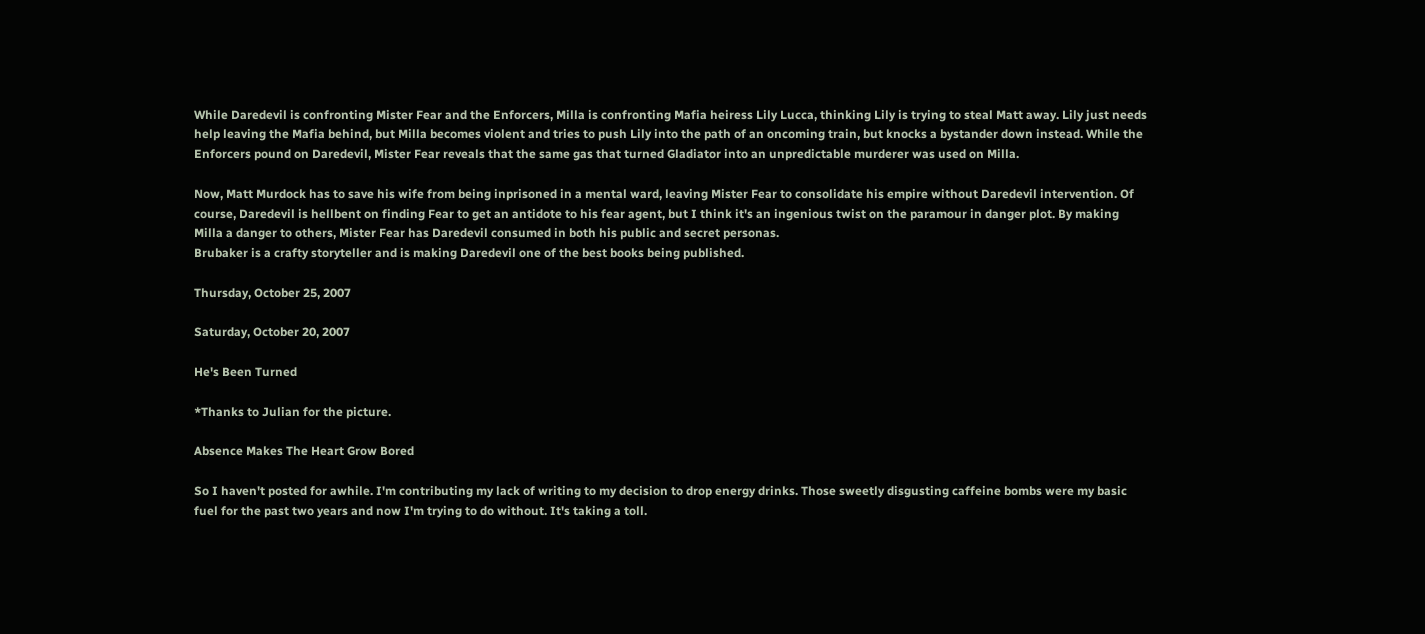While Daredevil is confronting Mister Fear and the Enforcers, Milla is confronting Mafia heiress Lily Lucca, thinking Lily is trying to steal Matt away. Lily just needs help leaving the Mafia behind, but Milla becomes violent and tries to push Lily into the path of an oncoming train, but knocks a bystander down instead. While the Enforcers pound on Daredevil, Mister Fear reveals that the same gas that turned Gladiator into an unpredictable murderer was used on Milla.

Now, Matt Murdock has to save his wife from being inprisoned in a mental ward, leaving Mister Fear to consolidate his empire without Daredevil intervention. Of course, Daredevil is hellbent on finding Fear to get an antidote to his fear agent, but I think it's an ingenious twist on the paramour in danger plot. By making Milla a danger to others, Mister Fear has Daredevil consumed in both his public and secret personas.
Brubaker is a crafty storyteller and is making Daredevil one of the best books being published.

Thursday, October 25, 2007

Saturday, October 20, 2007

He's Been Turned

*Thanks to Julian for the picture.

Absence Makes The Heart Grow Bored

So I haven't posted for awhile. I'm contributing my lack of writing to my decision to drop energy drinks. Those sweetly disgusting caffeine bombs were my basic fuel for the past two years and now I'm trying to do without. It's taking a toll.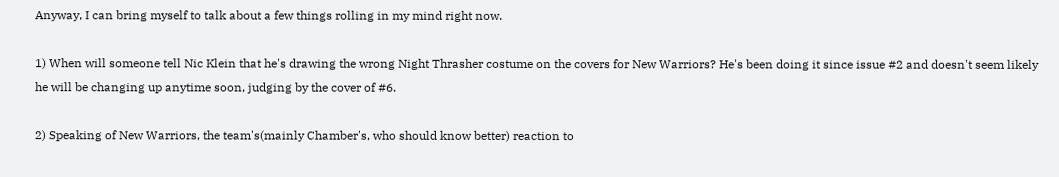Anyway, I can bring myself to talk about a few things rolling in my mind right now.

1) When will someone tell Nic Klein that he's drawing the wrong Night Thrasher costume on the covers for New Warriors? He's been doing it since issue #2 and doesn't seem likely he will be changing up anytime soon, judging by the cover of #6.

2) Speaking of New Warriors, the team's(mainly Chamber's, who should know better) reaction to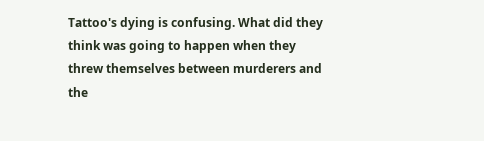Tattoo's dying is confusing. What did they think was going to happen when they threw themselves between murderers and the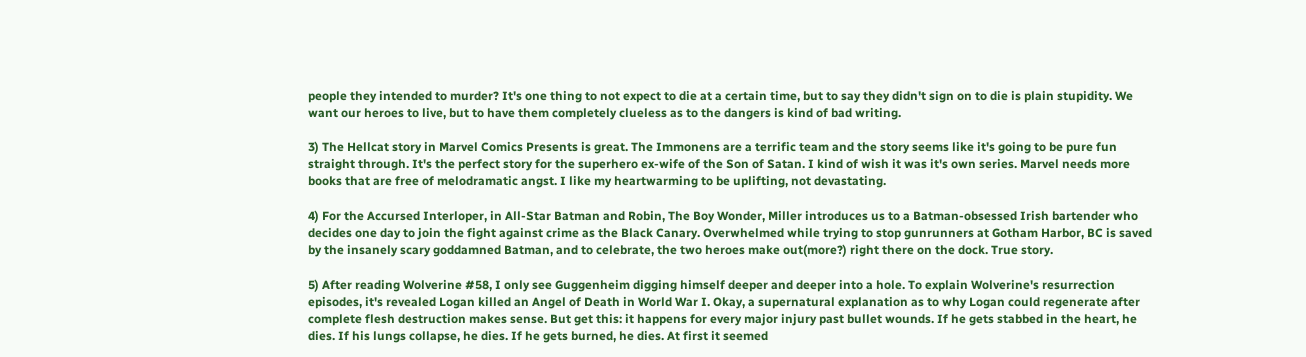people they intended to murder? It's one thing to not expect to die at a certain time, but to say they didn't sign on to die is plain stupidity. We want our heroes to live, but to have them completely clueless as to the dangers is kind of bad writing.

3) The Hellcat story in Marvel Comics Presents is great. The Immonens are a terrific team and the story seems like it's going to be pure fun straight through. It's the perfect story for the superhero ex-wife of the Son of Satan. I kind of wish it was it's own series. Marvel needs more books that are free of melodramatic angst. I like my heartwarming to be uplifting, not devastating.

4) For the Accursed Interloper, in All-Star Batman and Robin, The Boy Wonder, Miller introduces us to a Batman-obsessed Irish bartender who decides one day to join the fight against crime as the Black Canary. Overwhelmed while trying to stop gunrunners at Gotham Harbor, BC is saved by the insanely scary goddamned Batman, and to celebrate, the two heroes make out(more?) right there on the dock. True story.

5) After reading Wolverine #58, I only see Guggenheim digging himself deeper and deeper into a hole. To explain Wolverine's resurrection episodes, it's revealed Logan killed an Angel of Death in World War I. Okay, a supernatural explanation as to why Logan could regenerate after complete flesh destruction makes sense. But get this: it happens for every major injury past bullet wounds. If he gets stabbed in the heart, he dies. If his lungs collapse, he dies. If he gets burned, he dies. At first it seemed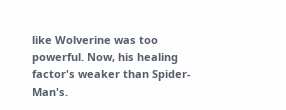like Wolverine was too powerful. Now, his healing factor's weaker than Spider-Man's.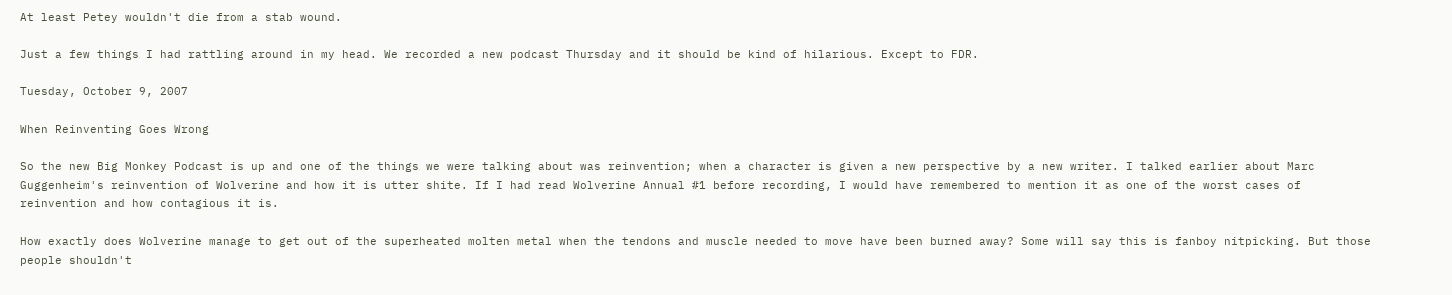At least Petey wouldn't die from a stab wound.

Just a few things I had rattling around in my head. We recorded a new podcast Thursday and it should be kind of hilarious. Except to FDR.

Tuesday, October 9, 2007

When Reinventing Goes Wrong

So the new Big Monkey Podcast is up and one of the things we were talking about was reinvention; when a character is given a new perspective by a new writer. I talked earlier about Marc Guggenheim's reinvention of Wolverine and how it is utter shite. If I had read Wolverine Annual #1 before recording, I would have remembered to mention it as one of the worst cases of reinvention and how contagious it is.

How exactly does Wolverine manage to get out of the superheated molten metal when the tendons and muscle needed to move have been burned away? Some will say this is fanboy nitpicking. But those people shouldn't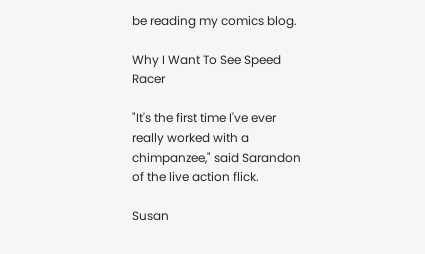be reading my comics blog.

Why I Want To See Speed Racer

"It's the first time I've ever really worked with a chimpanzee," said Sarandon of the live action flick.

Susan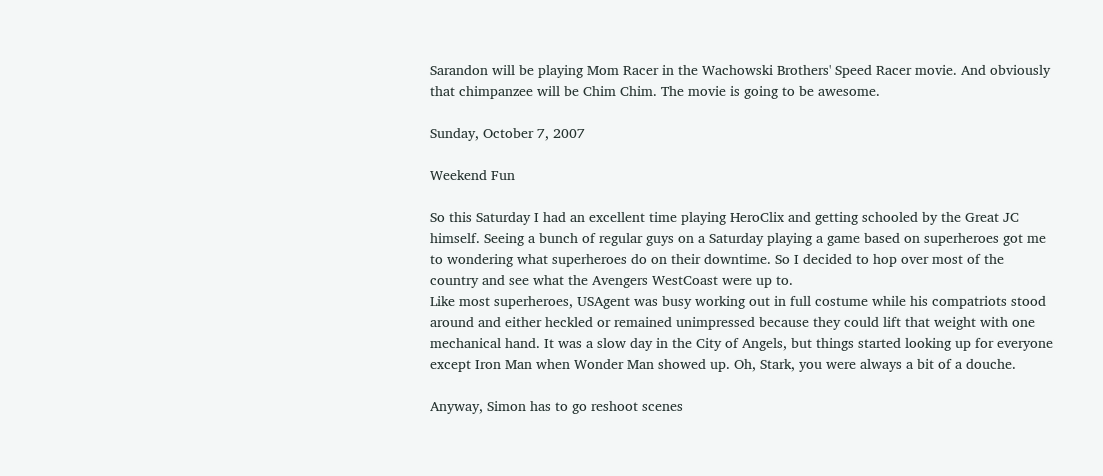Sarandon will be playing Mom Racer in the Wachowski Brothers' Speed Racer movie. And obviously that chimpanzee will be Chim Chim. The movie is going to be awesome.

Sunday, October 7, 2007

Weekend Fun

So this Saturday I had an excellent time playing HeroClix and getting schooled by the Great JC himself. Seeing a bunch of regular guys on a Saturday playing a game based on superheroes got me to wondering what superheroes do on their downtime. So I decided to hop over most of the country and see what the Avengers WestCoast were up to.
Like most superheroes, USAgent was busy working out in full costume while his compatriots stood around and either heckled or remained unimpressed because they could lift that weight with one mechanical hand. It was a slow day in the City of Angels, but things started looking up for everyone except Iron Man when Wonder Man showed up. Oh, Stark, you were always a bit of a douche.

Anyway, Simon has to go reshoot scenes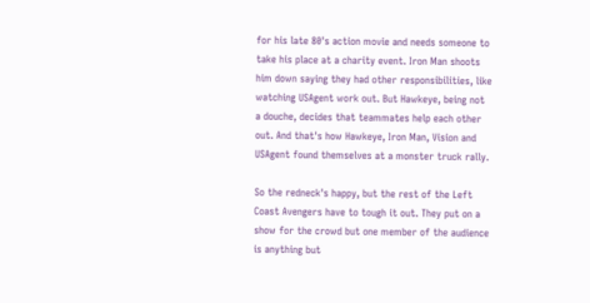for his late 80's action movie and needs someone to take his place at a charity event. Iron Man shoots him down saying they had other responsibilities, like watching USAgent work out. But Hawkeye, being not a douche, decides that teammates help each other out. And that's how Hawkeye, Iron Man, Vision and USAgent found themselves at a monster truck rally.

So the redneck's happy, but the rest of the Left Coast Avengers have to tough it out. They put on a show for the crowd but one member of the audience is anything but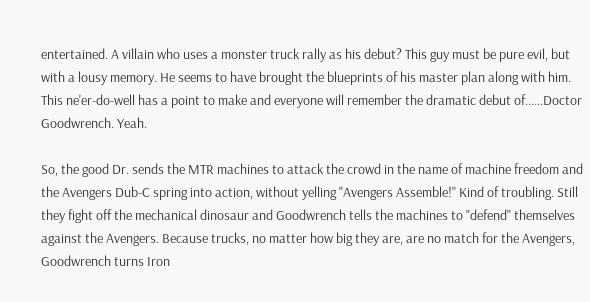entertained. A villain who uses a monster truck rally as his debut? This guy must be pure evil, but with a lousy memory. He seems to have brought the blueprints of his master plan along with him. This ne'er-do-well has a point to make and everyone will remember the dramatic debut of......Doctor Goodwrench. Yeah.

So, the good Dr. sends the MTR machines to attack the crowd in the name of machine freedom and the Avengers Dub-C spring into action, without yelling "Avengers Assemble!" Kind of troubling. Still they fight off the mechanical dinosaur and Goodwrench tells the machines to "defend" themselves against the Avengers. Because trucks, no matter how big they are, are no match for the Avengers, Goodwrench turns Iron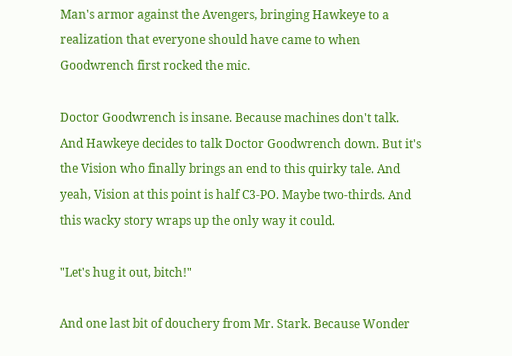Man's armor against the Avengers, bringing Hawkeye to a realization that everyone should have came to when Goodwrench first rocked the mic.

Doctor Goodwrench is insane. Because machines don't talk. And Hawkeye decides to talk Doctor Goodwrench down. But it's the Vision who finally brings an end to this quirky tale. And yeah, Vision at this point is half C3-PO. Maybe two-thirds. And this wacky story wraps up the only way it could.

"Let's hug it out, bitch!"

And one last bit of douchery from Mr. Stark. Because Wonder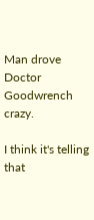Man drove Doctor Goodwrench crazy.

I think it's telling that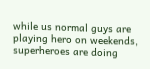while us normal guys are playing hero on weekends, superheroes are doing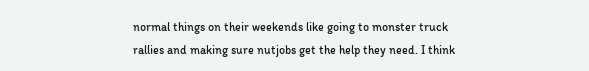normal things on their weekends like going to monster truck rallies and making sure nutjobs get the help they need. I think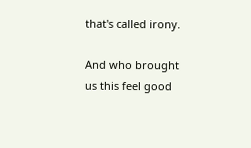that's called irony.

And who brought us this feel good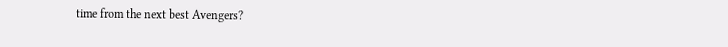time from the next best Avengers?